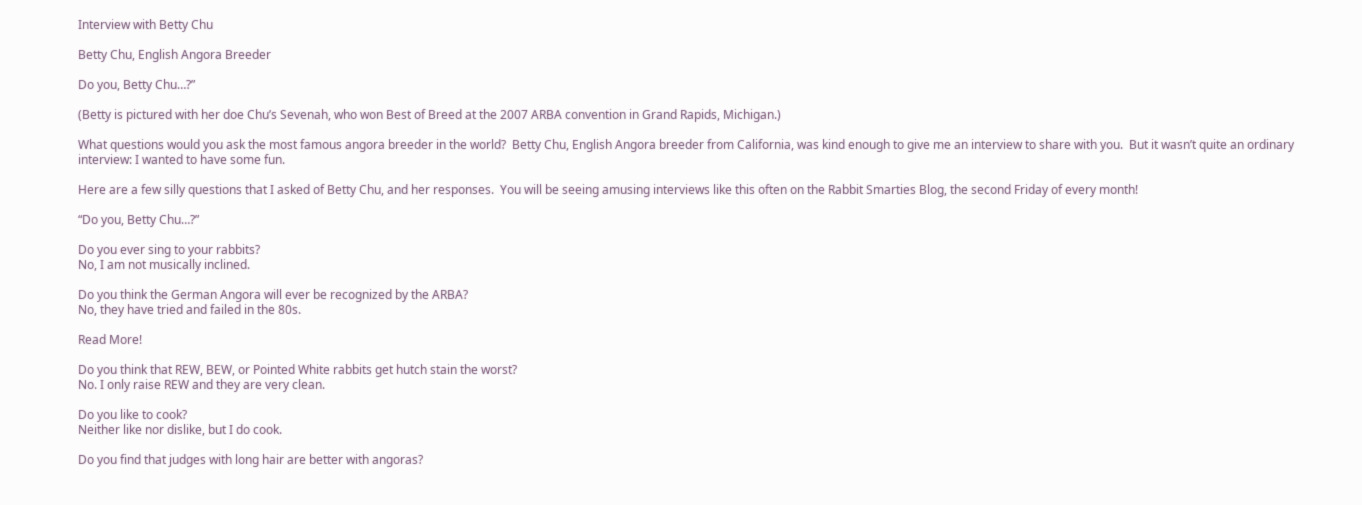Interview with Betty Chu

Betty Chu, English Angora Breeder

Do you, Betty Chu…?”

(Betty is pictured with her doe Chu’s Sevenah, who won Best of Breed at the 2007 ARBA convention in Grand Rapids, Michigan.)

What questions would you ask the most famous angora breeder in the world?  Betty Chu, English Angora breeder from California, was kind enough to give me an interview to share with you.  But it wasn’t quite an ordinary interview: I wanted to have some fun.

Here are a few silly questions that I asked of Betty Chu, and her responses.  You will be seeing amusing interviews like this often on the Rabbit Smarties Blog, the second Friday of every month!

“Do you, Betty Chu…?”

Do you ever sing to your rabbits?
No, I am not musically inclined.

Do you think the German Angora will ever be recognized by the ARBA?
No, they have tried and failed in the 80s.

Read More!

Do you think that REW, BEW, or Pointed White rabbits get hutch stain the worst?
No. I only raise REW and they are very clean.

Do you like to cook?
Neither like nor dislike, but I do cook.

Do you find that judges with long hair are better with angoras?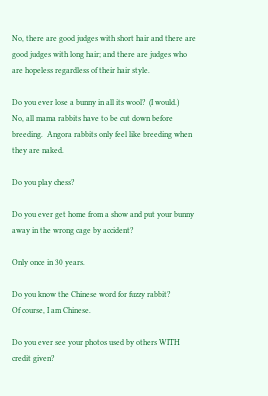No, there are good judges with short hair and there are good judges with long hair; and there are judges who are hopeless regardless of their hair style.

Do you ever lose a bunny in all its wool?  (I would.)
No, all mama rabbits have to be cut down before breeding.  Angora rabbits only feel like breeding when they are naked.

Do you play chess?

Do you ever get home from a show and put your bunny away in the wrong cage by accident?

Only once in 30 years.

Do you know the Chinese word for fuzzy rabbit?
Of course, I am Chinese.

Do you ever see your photos used by others WITH credit given?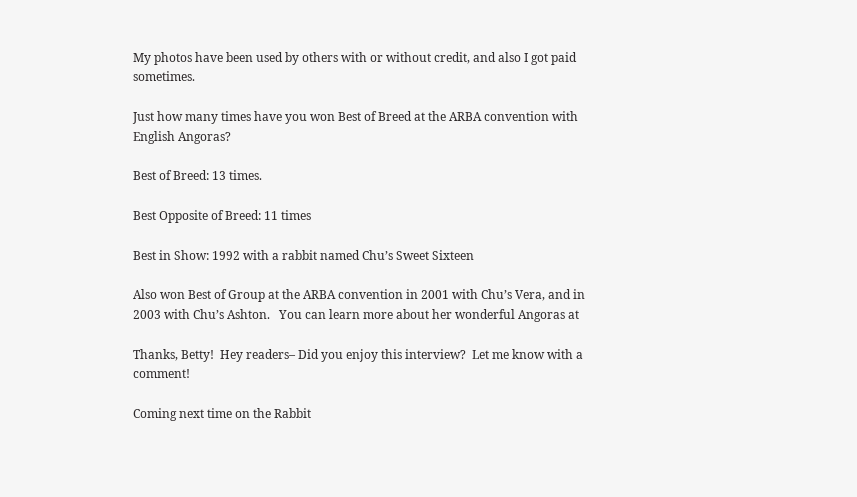My photos have been used by others with or without credit, and also I got paid sometimes.

Just how many times have you won Best of Breed at the ARBA convention with English Angoras?

Best of Breed: 13 times.

Best Opposite of Breed: 11 times

Best in Show: 1992 with a rabbit named Chu’s Sweet Sixteen

Also won Best of Group at the ARBA convention in 2001 with Chu’s Vera, and in 2003 with Chu’s Ashton.   You can learn more about her wonderful Angoras at

Thanks, Betty!  Hey readers– Did you enjoy this interview?  Let me know with a comment!

Coming next time on the Rabbit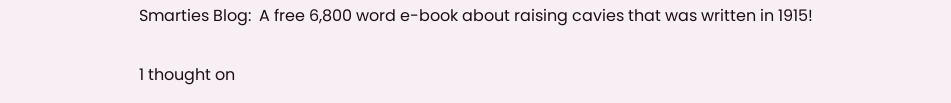Smarties Blog:  A free 6,800 word e-book about raising cavies that was written in 1915!

1 thought on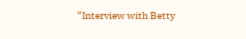“Interview with Betty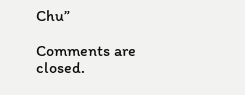Chu”

Comments are closed.